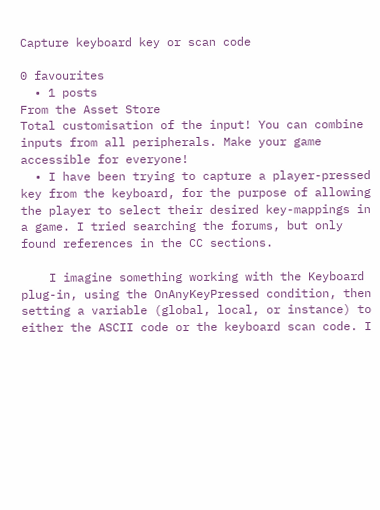Capture keyboard key or scan code

0 favourites
  • 1 posts
From the Asset Store
Total customisation of the input! You can combine inputs from all peripherals. Make your game accessible for everyone!
  • I have been trying to capture a player-pressed key from the keyboard, for the purpose of allowing the player to select their desired key-mappings in a game. I tried searching the forums, but only found references in the CC sections.

    I imagine something working with the Keyboard plug-in, using the OnAnyKeyPressed condition, then setting a variable (global, local, or instance) to either the ASCII code or the keyboard scan code. I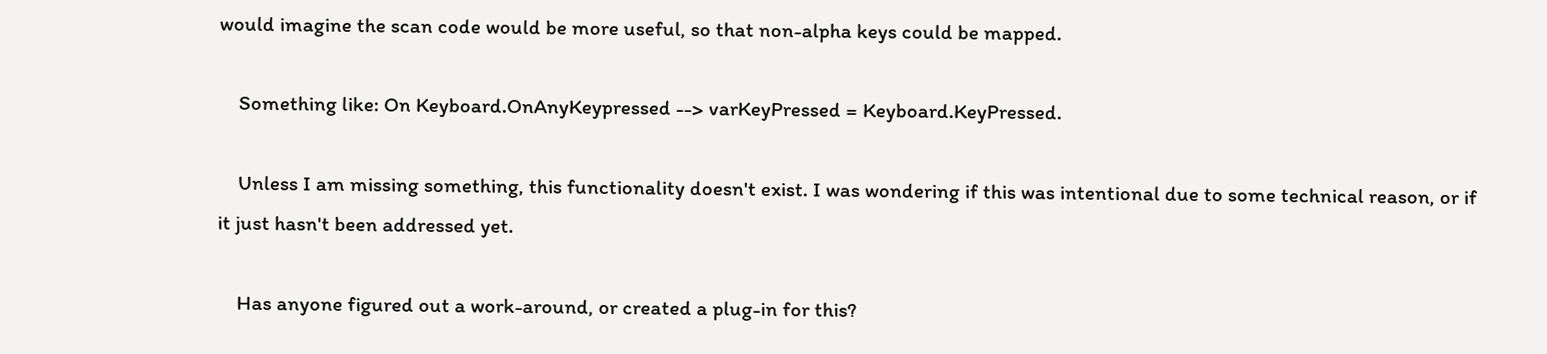would imagine the scan code would be more useful, so that non-alpha keys could be mapped.

    Something like: On Keyboard.OnAnyKeypressed --> varKeyPressed = Keyboard.KeyPressed.

    Unless I am missing something, this functionality doesn't exist. I was wondering if this was intentional due to some technical reason, or if it just hasn't been addressed yet.

    Has anyone figured out a work-around, or created a plug-in for this?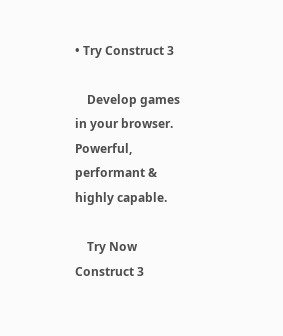• Try Construct 3

    Develop games in your browser. Powerful, performant & highly capable.

    Try Now Construct 3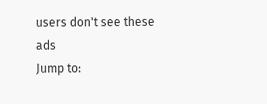users don't see these ads
Jump to: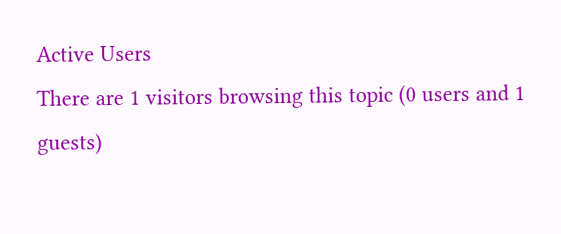Active Users
There are 1 visitors browsing this topic (0 users and 1 guests)